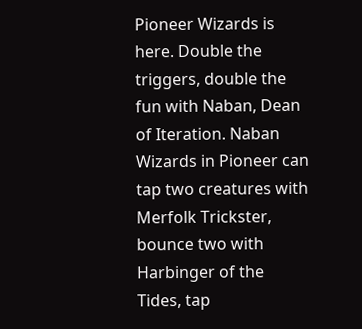Pioneer Wizards is here. Double the triggers, double the fun with Naban, Dean of Iteration. Naban Wizards in Pioneer can tap two creatures with Merfolk Trickster, bounce two with Harbinger of the Tides, tap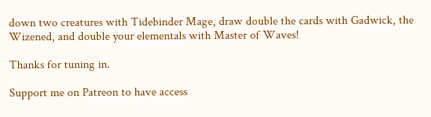down two creatures with Tidebinder Mage, draw double the cards with Gadwick, the Wizened, and double your elementals with Master of Waves!

Thanks for tuning in.

Support me on Patreon to have access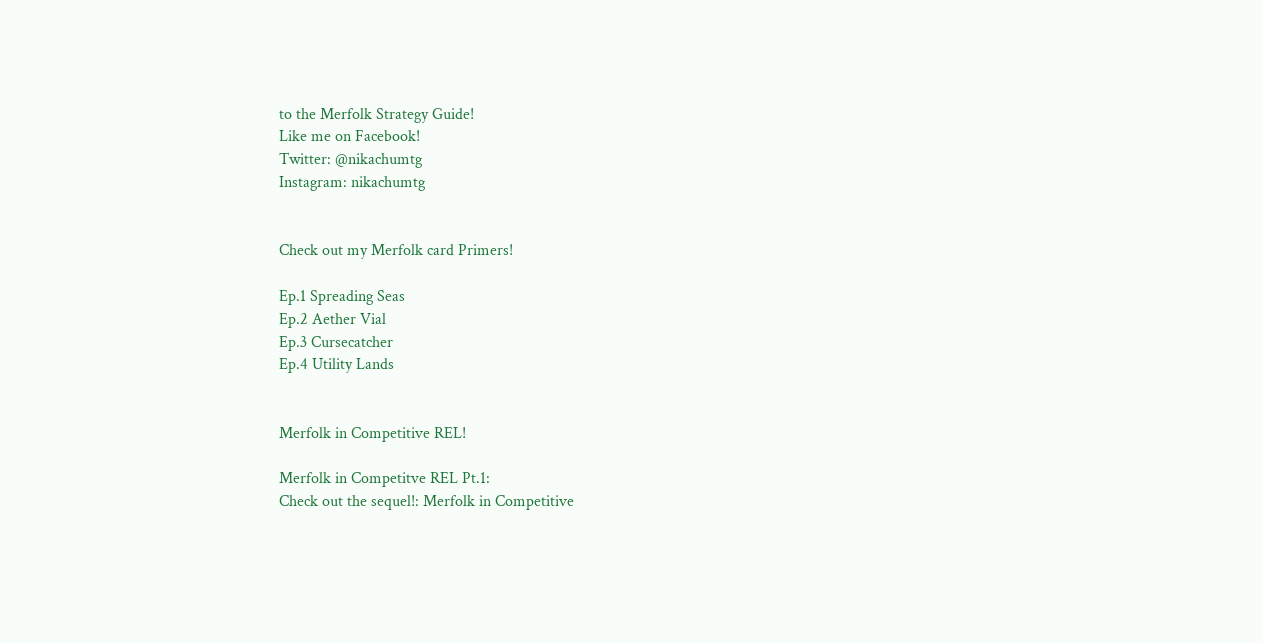to the Merfolk Strategy Guide!
Like me on Facebook!
Twitter: @nikachumtg
Instagram: nikachumtg


Check out my Merfolk card Primers!

Ep.1 Spreading Seas
Ep.2 Aether Vial
Ep.3 Cursecatcher
Ep.4 Utility Lands


Merfolk in Competitive REL!

Merfolk in Competitve REL Pt.1:
Check out the sequel!: Merfolk in Competitive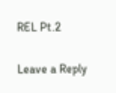REL Pt.2

Leave a Reply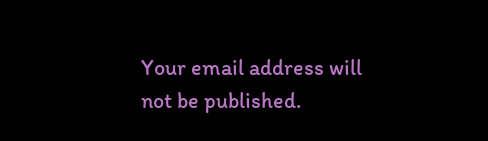Your email address will not be published.